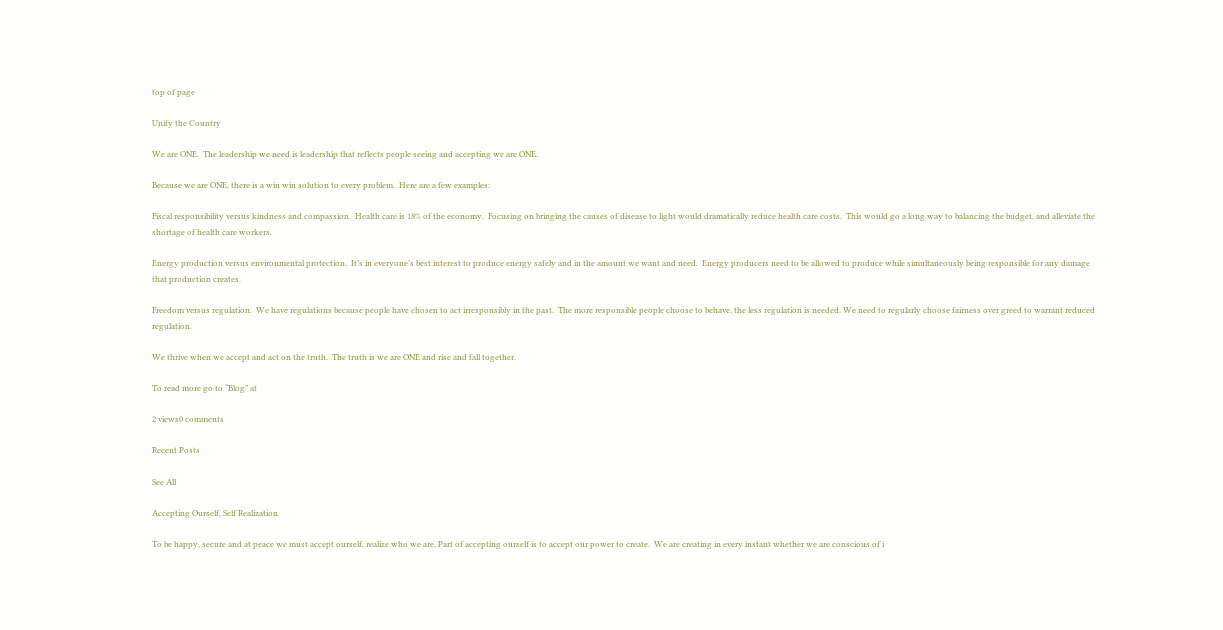top of page

Unify the Country

We are ONE.  The leadership we need is leadership that reflects people seeing and accepting we are ONE.

Because we are ONE, there is a win win solution to every problem.  Here are a few examples:

Fiscal responsibility versus kindness and compassion.  Health care is 18% of the economy.  Focusing on bringing the causes of disease to light would dramatically reduce health care costs.  This would go a long way to balancing the budget, and alleviate the shortage of health care workers.

Energy production versus environmental protection.  It’s in everyone’s best interest to produce energy safely and in the amount we want and need.  Energy producers need to be allowed to produce while simultaneously being responsible for any damage that production creates.

Freedom versus regulation.  We have regulations because people have chosen to act irresponsibly in the past.  The more responsible people choose to behave, the less regulation is needed. We need to regularly choose fairness over greed to warrant reduced regulation.

We thrive when we accept and act on the truth.  The truth is we are ONE and rise and fall together.

To read more go to “Blog” at

2 views0 comments

Recent Posts

See All

Accepting Ourself, Self Realization

To be happy, secure and at peace we must accept ourself, realize who we are. Part of accepting ourself is to accept our power to create.  We are creating in every instant whether we are conscious of i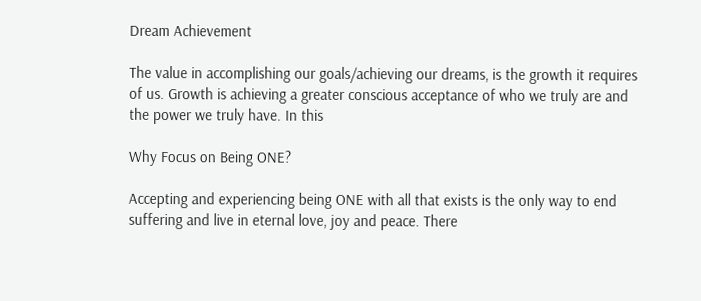Dream Achievement

The value in accomplishing our goals/achieving our dreams, is the growth it requires of us. Growth is achieving a greater conscious acceptance of who we truly are and the power we truly have. In this

Why Focus on Being ONE?

Accepting and experiencing being ONE with all that exists is the only way to end suffering and live in eternal love, joy and peace. There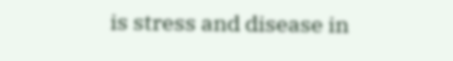is stress and disease in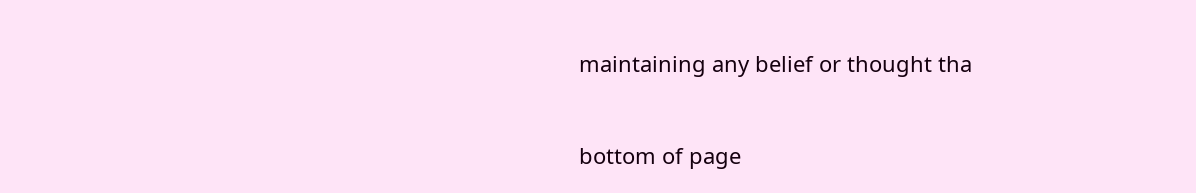maintaining any belief or thought tha


bottom of page